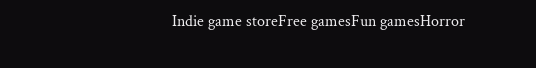Indie game storeFree gamesFun gamesHorror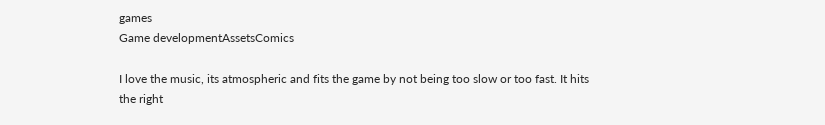games
Game developmentAssetsComics

I love the music, its atmospheric and fits the game by not being too slow or too fast. It hits the right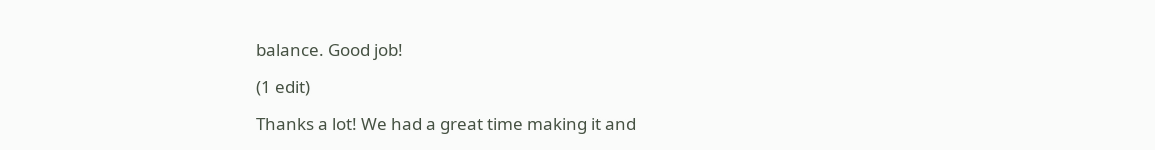balance. Good job!

(1 edit)

Thanks a lot! We had a great time making it and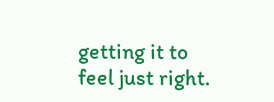getting it to feel just right.